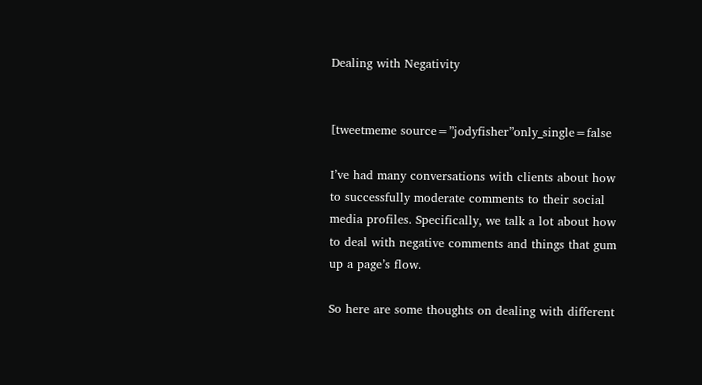Dealing with Negativity


[tweetmeme source=”jodyfisher”only_single=false

I’ve had many conversations with clients about how to successfully moderate comments to their social media profiles. Specifically, we talk a lot about how to deal with negative comments and things that gum up a page’s flow.

So here are some thoughts on dealing with different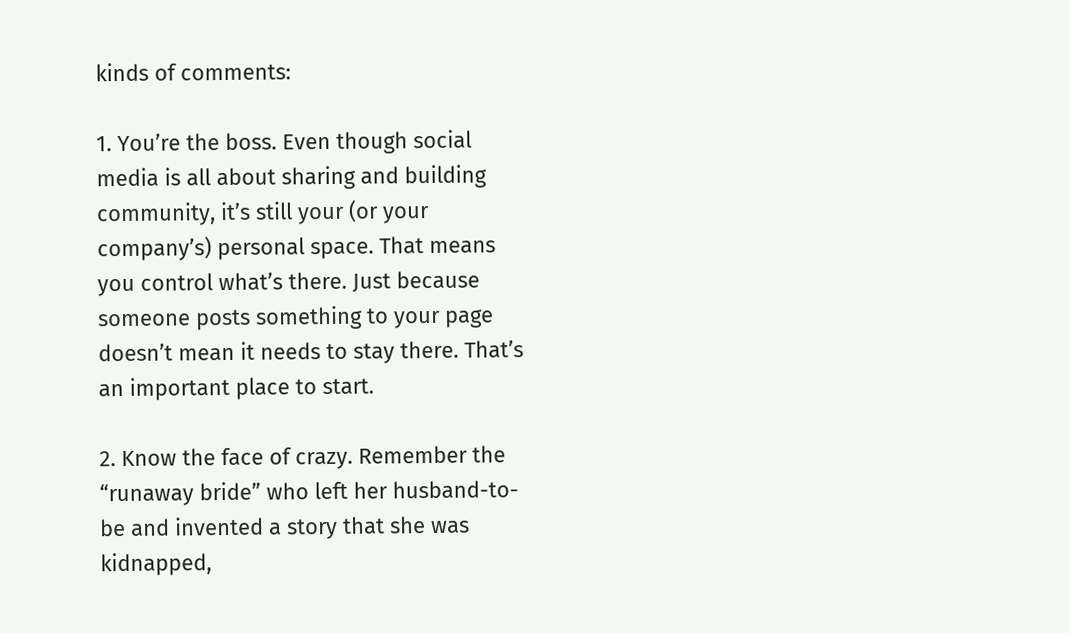kinds of comments:

1. You’re the boss. Even though social media is all about sharing and building community, it’s still your (or your company’s) personal space. That means you control what’s there. Just because someone posts something to your page doesn’t mean it needs to stay there. That’s an important place to start.

2. Know the face of crazy. Remember the “runaway bride” who left her husband-to-be and invented a story that she was kidnapped,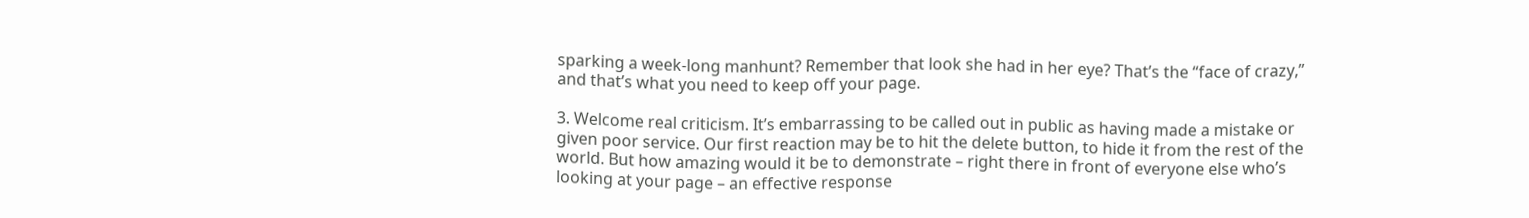sparking a week-long manhunt? Remember that look she had in her eye? That’s the “face of crazy,” and that’s what you need to keep off your page.

3. Welcome real criticism. It’s embarrassing to be called out in public as having made a mistake or given poor service. Our first reaction may be to hit the delete button, to hide it from the rest of the world. But how amazing would it be to demonstrate – right there in front of everyone else who’s looking at your page – an effective response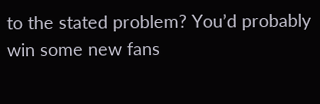to the stated problem? You’d probably win some new fans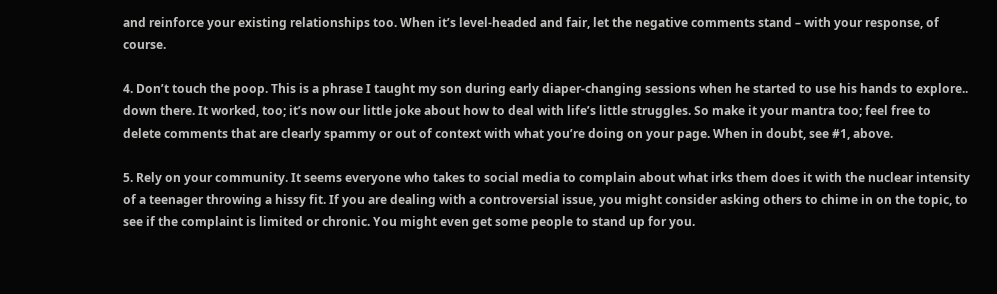and reinforce your existing relationships too. When it’s level-headed and fair, let the negative comments stand – with your response, of course.

4. Don’t touch the poop. This is a phrase I taught my son during early diaper-changing sessions when he started to use his hands to explore.. down there. It worked, too; it’s now our little joke about how to deal with life’s little struggles. So make it your mantra too; feel free to delete comments that are clearly spammy or out of context with what you’re doing on your page. When in doubt, see #1, above.

5. Rely on your community. It seems everyone who takes to social media to complain about what irks them does it with the nuclear intensity of a teenager throwing a hissy fit. If you are dealing with a controversial issue, you might consider asking others to chime in on the topic, to see if the complaint is limited or chronic. You might even get some people to stand up for you.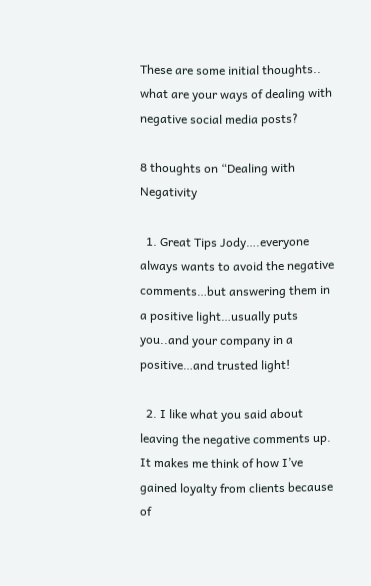These are some initial thoughts.. what are your ways of dealing with negative social media posts?

8 thoughts on “Dealing with Negativity

  1. Great Tips Jody….everyone always wants to avoid the negative comments…but answering them in a positive light…usually puts you..and your company in a positive…and trusted light!

  2. I like what you said about leaving the negative comments up. It makes me think of how I’ve gained loyalty from clients because of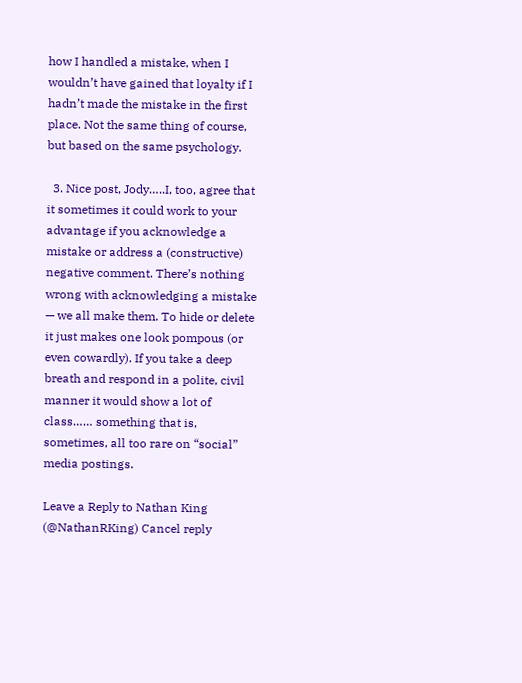how I handled a mistake, when I wouldn’t have gained that loyalty if I hadn’t made the mistake in the first place. Not the same thing of course, but based on the same psychology.

  3. Nice post, Jody…..I, too, agree that it sometimes it could work to your advantage if you acknowledge a mistake or address a (constructive) negative comment. There’s nothing wrong with acknowledging a mistake — we all make them. To hide or delete it just makes one look pompous (or even cowardly). If you take a deep breath and respond in a polite, civil manner it would show a lot of class…… something that is, sometimes, all too rare on “social” media postings.

Leave a Reply to Nathan King (@NathanRKing) Cancel reply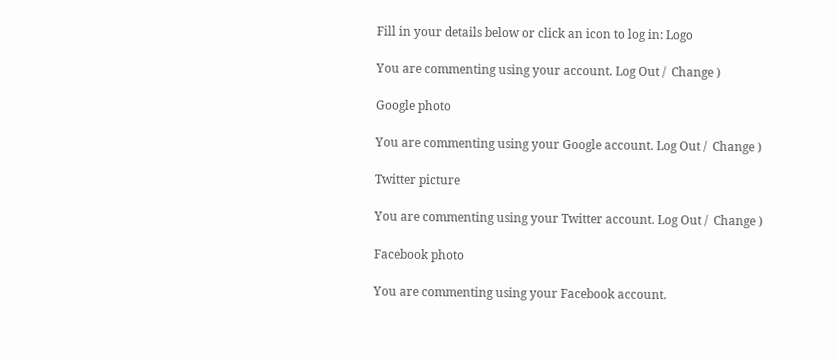Fill in your details below or click an icon to log in: Logo

You are commenting using your account. Log Out /  Change )

Google photo

You are commenting using your Google account. Log Out /  Change )

Twitter picture

You are commenting using your Twitter account. Log Out /  Change )

Facebook photo

You are commenting using your Facebook account.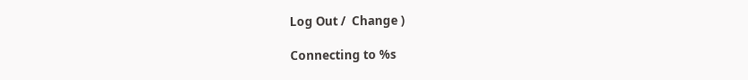Log Out /  Change )

Connecting to %s